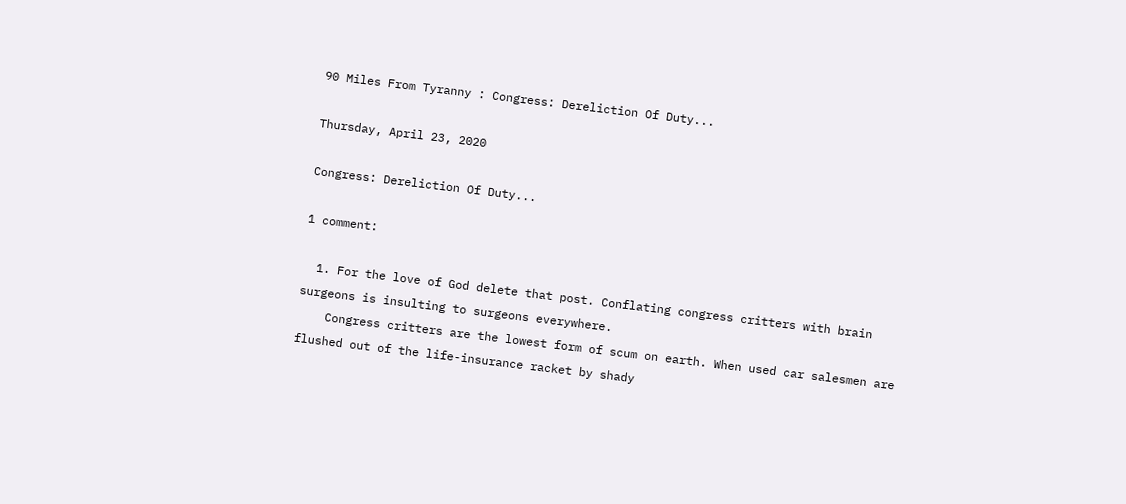90 Miles From Tyranny : Congress: Dereliction Of Duty...

Thursday, April 23, 2020

Congress: Dereliction Of Duty...

1 comment:

  1. For the love of God delete that post. Conflating congress critters with brain surgeons is insulting to surgeons everywhere.
    Congress critters are the lowest form of scum on earth. When used car salesmen are flushed out of the life-insurance racket by shady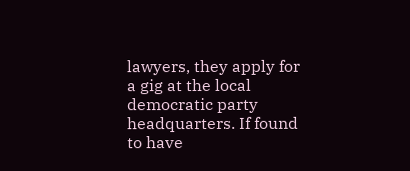lawyers, they apply for a gig at the local democratic party headquarters. If found to have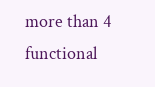more than 4 functional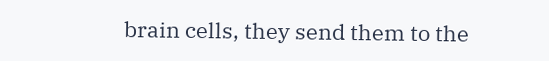brain cells, they send them to the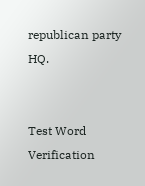republican party HQ.


Test Word Verification